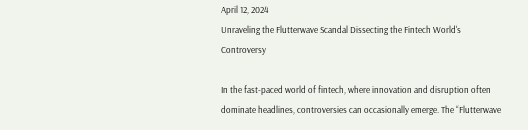April 12, 2024
Unraveling the Flutterwave Scandal Dissecting the Fintech World's Controversy

In the fast-paced world of fintech, where innovation and disruption often dominate headlines, controversies can occasionally emerge. The “Flutterwave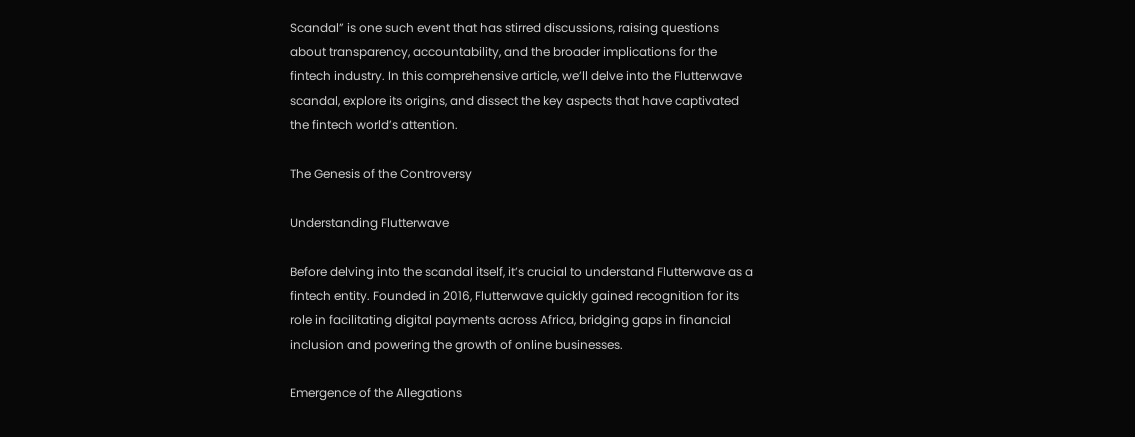Scandal” is one such event that has stirred discussions, raising questions about transparency, accountability, and the broader implications for the fintech industry. In this comprehensive article, we’ll delve into the Flutterwave scandal, explore its origins, and dissect the key aspects that have captivated the fintech world’s attention.

The Genesis of the Controversy

Understanding Flutterwave

Before delving into the scandal itself, it’s crucial to understand Flutterwave as a fintech entity. Founded in 2016, Flutterwave quickly gained recognition for its role in facilitating digital payments across Africa, bridging gaps in financial inclusion and powering the growth of online businesses.

Emergence of the Allegations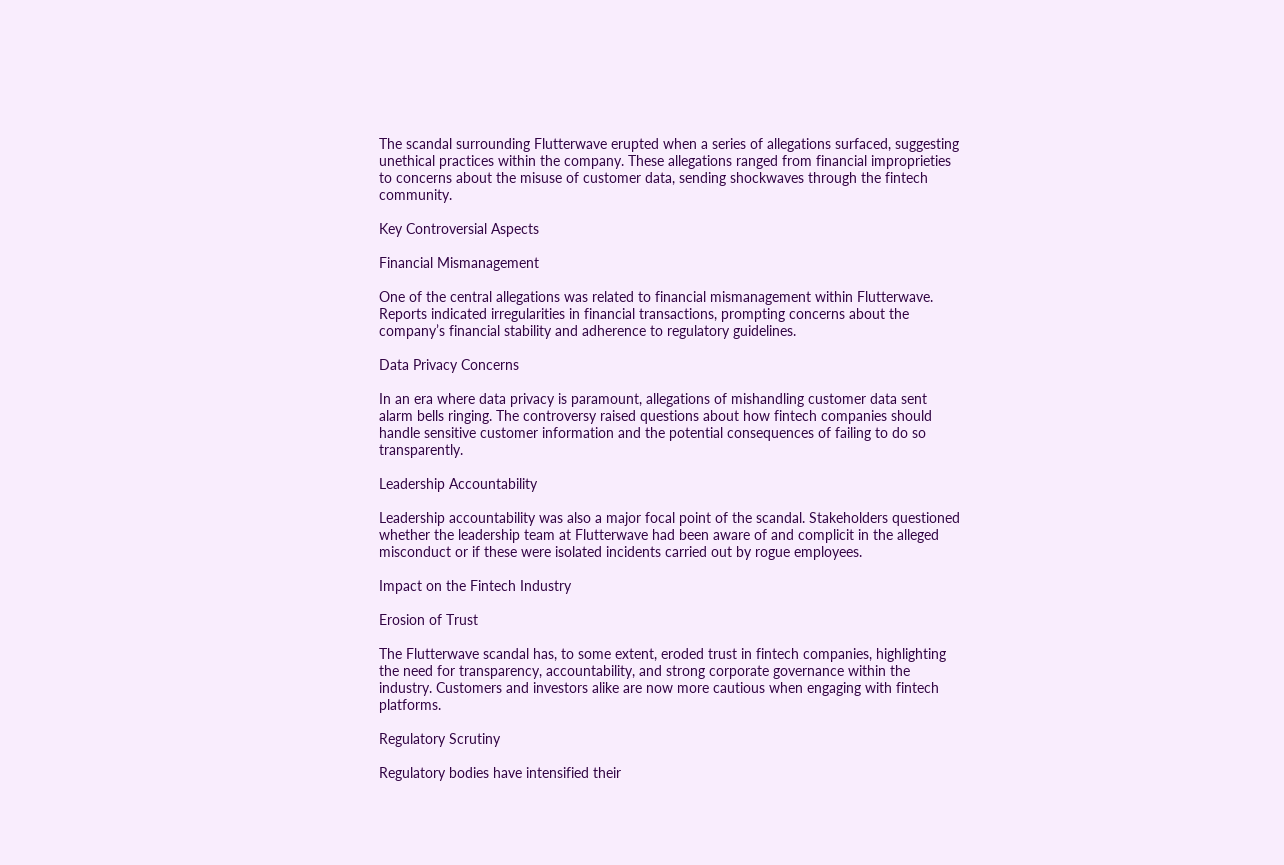The scandal surrounding Flutterwave erupted when a series of allegations surfaced, suggesting unethical practices within the company. These allegations ranged from financial improprieties to concerns about the misuse of customer data, sending shockwaves through the fintech community.

Key Controversial Aspects

Financial Mismanagement

One of the central allegations was related to financial mismanagement within Flutterwave. Reports indicated irregularities in financial transactions, prompting concerns about the company’s financial stability and adherence to regulatory guidelines.

Data Privacy Concerns

In an era where data privacy is paramount, allegations of mishandling customer data sent alarm bells ringing. The controversy raised questions about how fintech companies should handle sensitive customer information and the potential consequences of failing to do so transparently.

Leadership Accountability

Leadership accountability was also a major focal point of the scandal. Stakeholders questioned whether the leadership team at Flutterwave had been aware of and complicit in the alleged misconduct or if these were isolated incidents carried out by rogue employees.

Impact on the Fintech Industry

Erosion of Trust

The Flutterwave scandal has, to some extent, eroded trust in fintech companies, highlighting the need for transparency, accountability, and strong corporate governance within the industry. Customers and investors alike are now more cautious when engaging with fintech platforms.

Regulatory Scrutiny

Regulatory bodies have intensified their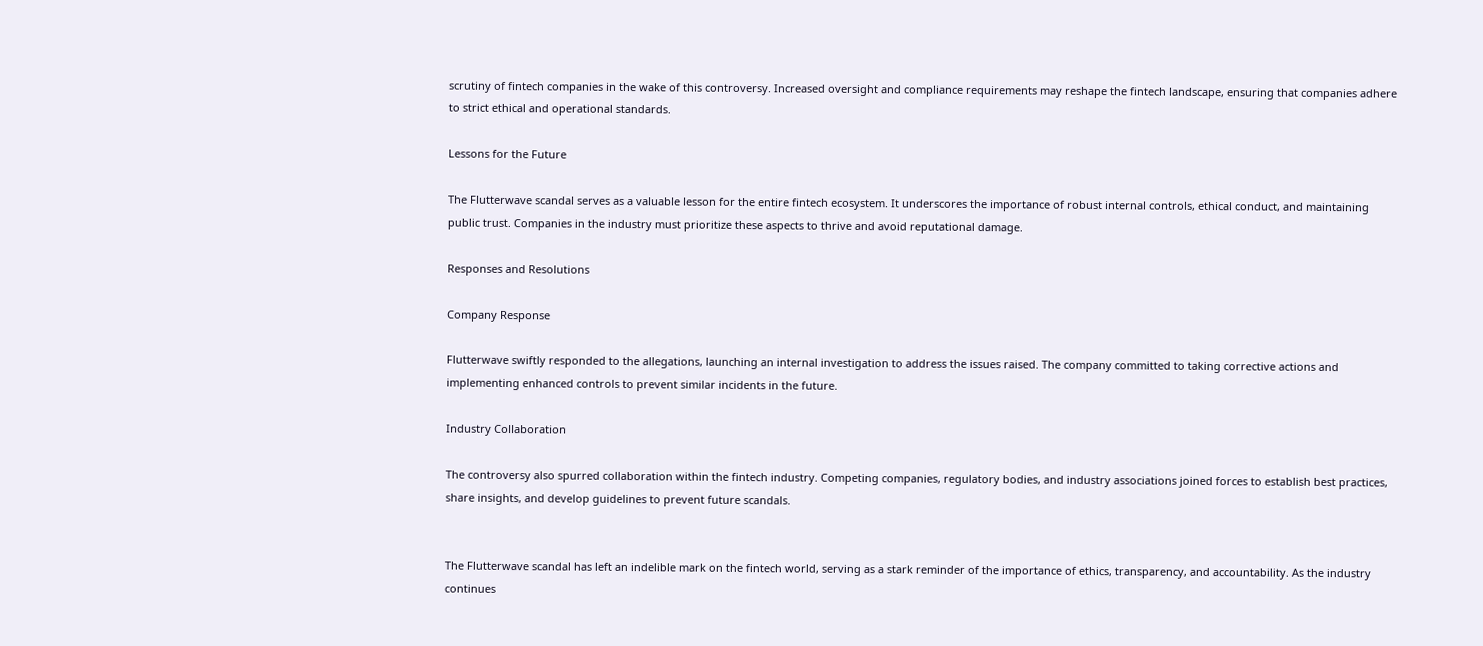scrutiny of fintech companies in the wake of this controversy. Increased oversight and compliance requirements may reshape the fintech landscape, ensuring that companies adhere to strict ethical and operational standards.

Lessons for the Future

The Flutterwave scandal serves as a valuable lesson for the entire fintech ecosystem. It underscores the importance of robust internal controls, ethical conduct, and maintaining public trust. Companies in the industry must prioritize these aspects to thrive and avoid reputational damage.

Responses and Resolutions

Company Response

Flutterwave swiftly responded to the allegations, launching an internal investigation to address the issues raised. The company committed to taking corrective actions and implementing enhanced controls to prevent similar incidents in the future.

Industry Collaboration

The controversy also spurred collaboration within the fintech industry. Competing companies, regulatory bodies, and industry associations joined forces to establish best practices, share insights, and develop guidelines to prevent future scandals.


The Flutterwave scandal has left an indelible mark on the fintech world, serving as a stark reminder of the importance of ethics, transparency, and accountability. As the industry continues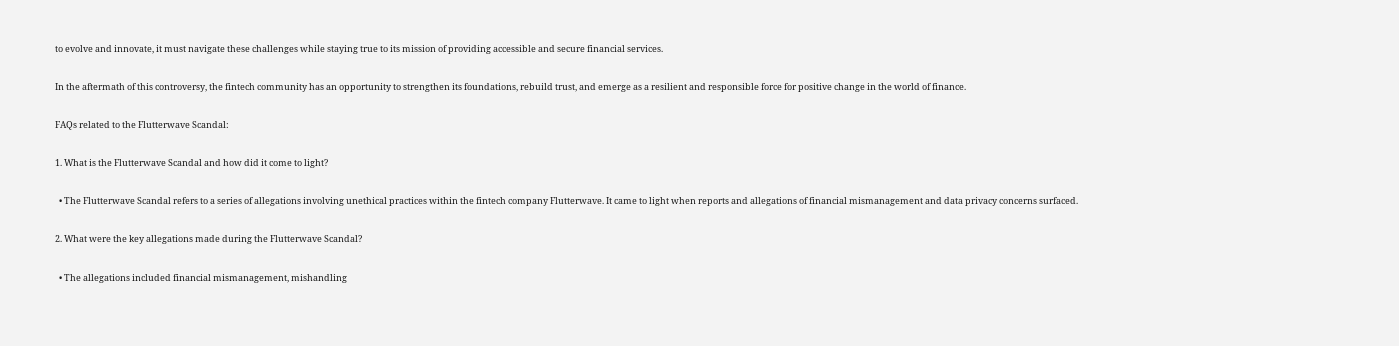to evolve and innovate, it must navigate these challenges while staying true to its mission of providing accessible and secure financial services.

In the aftermath of this controversy, the fintech community has an opportunity to strengthen its foundations, rebuild trust, and emerge as a resilient and responsible force for positive change in the world of finance.

FAQs related to the Flutterwave Scandal:

1. What is the Flutterwave Scandal and how did it come to light?

  • The Flutterwave Scandal refers to a series of allegations involving unethical practices within the fintech company Flutterwave. It came to light when reports and allegations of financial mismanagement and data privacy concerns surfaced.

2. What were the key allegations made during the Flutterwave Scandal?

  • The allegations included financial mismanagement, mishandling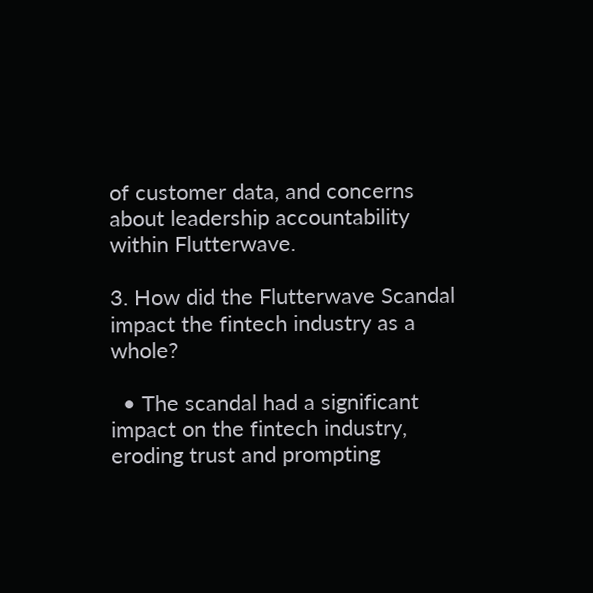of customer data, and concerns about leadership accountability within Flutterwave.

3. How did the Flutterwave Scandal impact the fintech industry as a whole?

  • The scandal had a significant impact on the fintech industry, eroding trust and prompting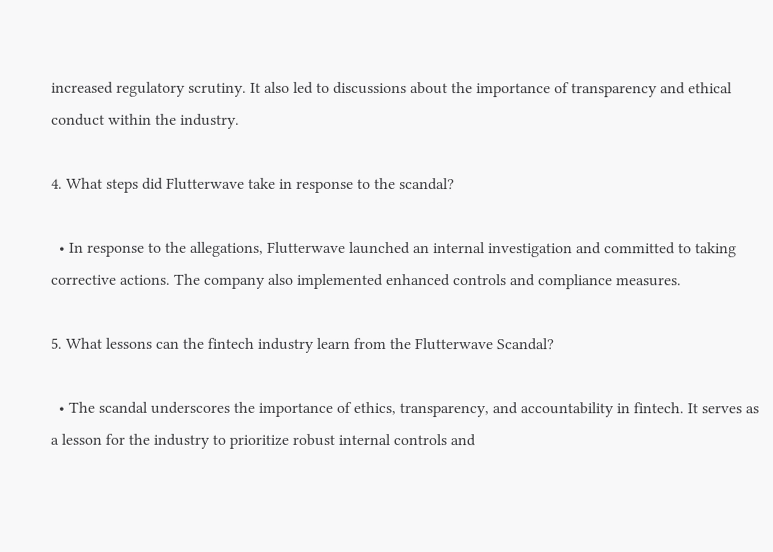increased regulatory scrutiny. It also led to discussions about the importance of transparency and ethical conduct within the industry.

4. What steps did Flutterwave take in response to the scandal?

  • In response to the allegations, Flutterwave launched an internal investigation and committed to taking corrective actions. The company also implemented enhanced controls and compliance measures.

5. What lessons can the fintech industry learn from the Flutterwave Scandal?

  • The scandal underscores the importance of ethics, transparency, and accountability in fintech. It serves as a lesson for the industry to prioritize robust internal controls and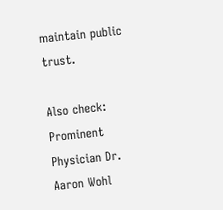maintain public trust.

Also check: Prominent Physician Dr. Aaron Wohl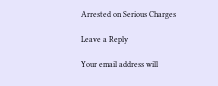Arrested on Serious Charges

Leave a Reply

Your email address will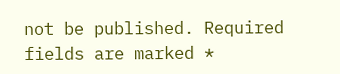not be published. Required fields are marked *